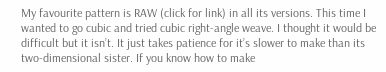My favourite pattern is RAW (click for link) in all its versions. This time I wanted to go cubic and tried cubic right-angle weave. I thought it would be difficult but it isn’t. It just takes patience for it’s slower to make than its two-dimensional sister. If you know how to make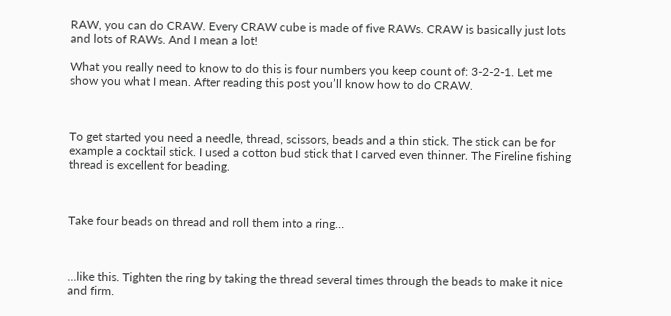RAW, you can do CRAW. Every CRAW cube is made of five RAWs. CRAW is basically just lots and lots of RAWs. And I mean a lot!

What you really need to know to do this is four numbers you keep count of: 3-2-2-1. Let me show you what I mean. After reading this post you’ll know how to do CRAW.



To get started you need a needle, thread, scissors, beads and a thin stick. The stick can be for example a cocktail stick. I used a cotton bud stick that I carved even thinner. The Fireline fishing thread is excellent for beading.



Take four beads on thread and roll them into a ring…



…like this. Tighten the ring by taking the thread several times through the beads to make it nice and firm.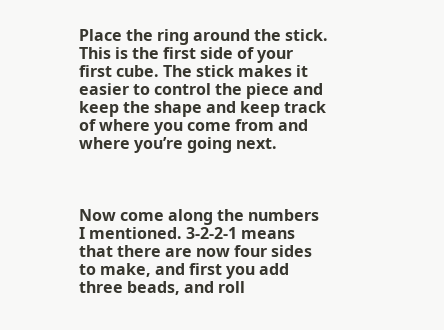Place the ring around the stick. This is the first side of your first cube. The stick makes it easier to control the piece and keep the shape and keep track of where you come from and where you’re going next.



Now come along the numbers I mentioned. 3-2-2-1 means that there are now four sides to make, and first you add three beads, and roll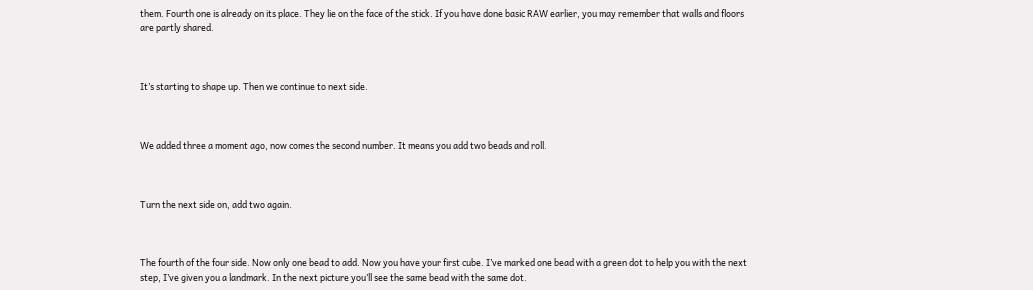them. Fourth one is already on its place. They lie on the face of the stick. If you have done basic RAW earlier, you may remember that walls and floors are partly shared.



It’s starting to shape up. Then we continue to next side.



We added three a moment ago, now comes the second number. It means you add two beads and roll.



Turn the next side on, add two again.



The fourth of the four side. Now only one bead to add. Now you have your first cube. I’ve marked one bead with a green dot to help you with the next step, I’ve given you a landmark. In the next picture you’ll see the same bead with the same dot.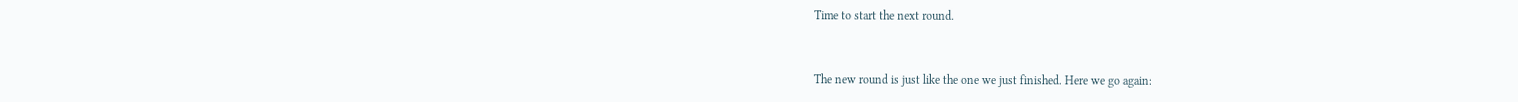Time to start the next round.



The new round is just like the one we just finished. Here we go again: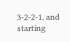3-2-2-1, and starting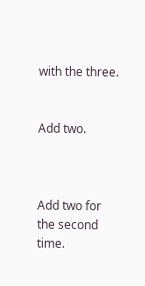with the three.


Add two.



Add two for the second time.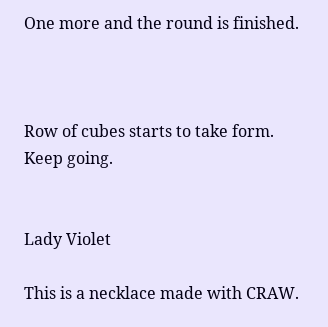One more and the round is finished.



Row of cubes starts to take form. Keep going.


Lady Violet

This is a necklace made with CRAW.